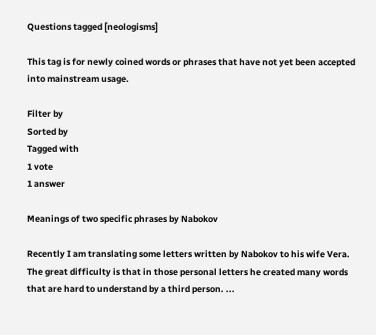Questions tagged [neologisms]

This tag is for newly coined words or phrases that have not yet been accepted into mainstream usage.

Filter by
Sorted by
Tagged with
1 vote
1 answer

Meanings of two specific phrases by Nabokov

Recently I am translating some letters written by Nabokov to his wife Vera. The great difficulty is that in those personal letters he created many words that are hard to understand by a third person. ...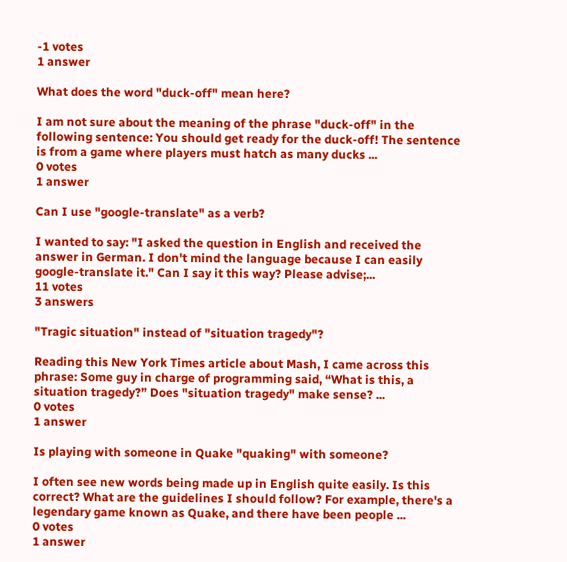-1 votes
1 answer

What does the word "duck-off" mean here?

I am not sure about the meaning of the phrase "duck-off" in the following sentence: You should get ready for the duck-off! The sentence is from a game where players must hatch as many ducks ...
0 votes
1 answer

Can I use "google-translate" as a verb?

I wanted to say: "I asked the question in English and received the answer in German. I don't mind the language because I can easily google-translate it." Can I say it this way? Please advise;...
11 votes
3 answers

"Tragic situation" instead of "situation tragedy"?

Reading this New York Times article about Mash, I came across this phrase: Some guy in charge of programming said, “What is this, a situation tragedy?” Does "situation tragedy" make sense? ...
0 votes
1 answer

Is playing with someone in Quake "quaking" with someone?

I often see new words being made up in English quite easily. Is this correct? What are the guidelines I should follow? For example, there's a legendary game known as Quake, and there have been people ...
0 votes
1 answer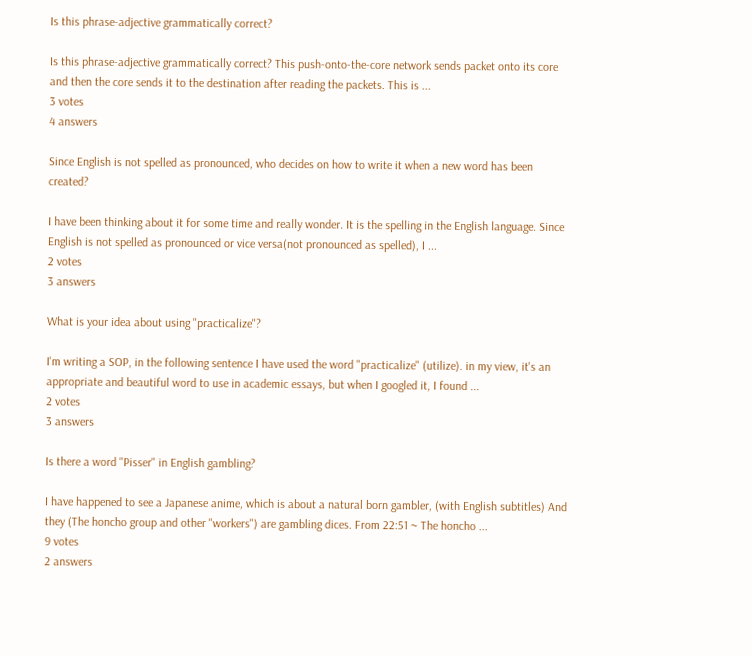Is this phrase-adjective grammatically correct?

Is this phrase-adjective grammatically correct? This push-onto-the-core network sends packet onto its core and then the core sends it to the destination after reading the packets. This is ...
3 votes
4 answers

Since English is not spelled as pronounced, who decides on how to write it when a new word has been created?

I have been thinking about it for some time and really wonder. It is the spelling in the English language. Since English is not spelled as pronounced or vice versa(not pronounced as spelled), I ...
2 votes
3 answers

What is your idea about using "practicalize"?

I'm writing a SOP, in the following sentence I have used the word "practicalize" (utilize). in my view, it's an appropriate and beautiful word to use in academic essays, but when I googled it, I found ...
2 votes
3 answers

Is there a word "Pisser" in English gambling?

I have happened to see a Japanese anime, which is about a natural born gambler, (with English subtitles) And they (The honcho group and other "workers") are gambling dices. From 22:51 ~ The honcho ...
9 votes
2 answers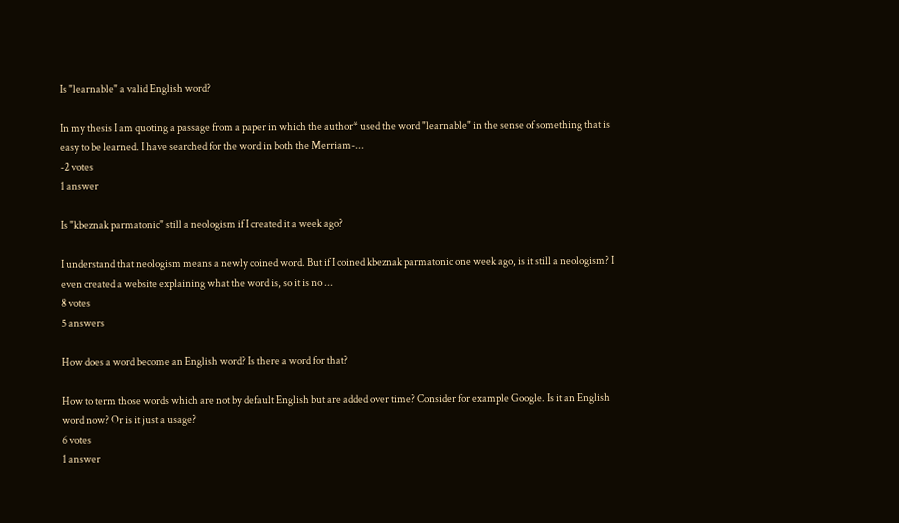Is "learnable" a valid English word?

In my thesis I am quoting a passage from a paper in which the author* used the word "learnable" in the sense of something that is easy to be learned. I have searched for the word in both the Merriam-...
-2 votes
1 answer

Is "kbeznak parmatonic" still a neologism if I created it a week ago?

I understand that neologism means a newly coined word. But if I coined kbeznak parmatonic one week ago, is it still a neologism? I even created a website explaining what the word is, so it is no ...
8 votes
5 answers

How does a word become an English word? Is there a word for that?

How to term those words which are not by default English but are added over time? Consider for example Google. Is it an English word now? Or is it just a usage?
6 votes
1 answer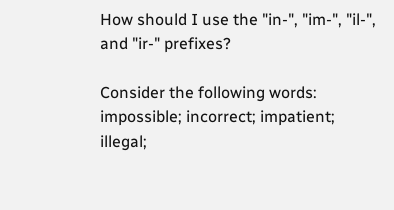How should I use the "in-", "im-", "il-", and "ir-" prefixes?

Consider the following words: impossible; incorrect; impatient; illegal;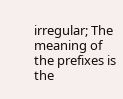irregular; The meaning of the prefixes is the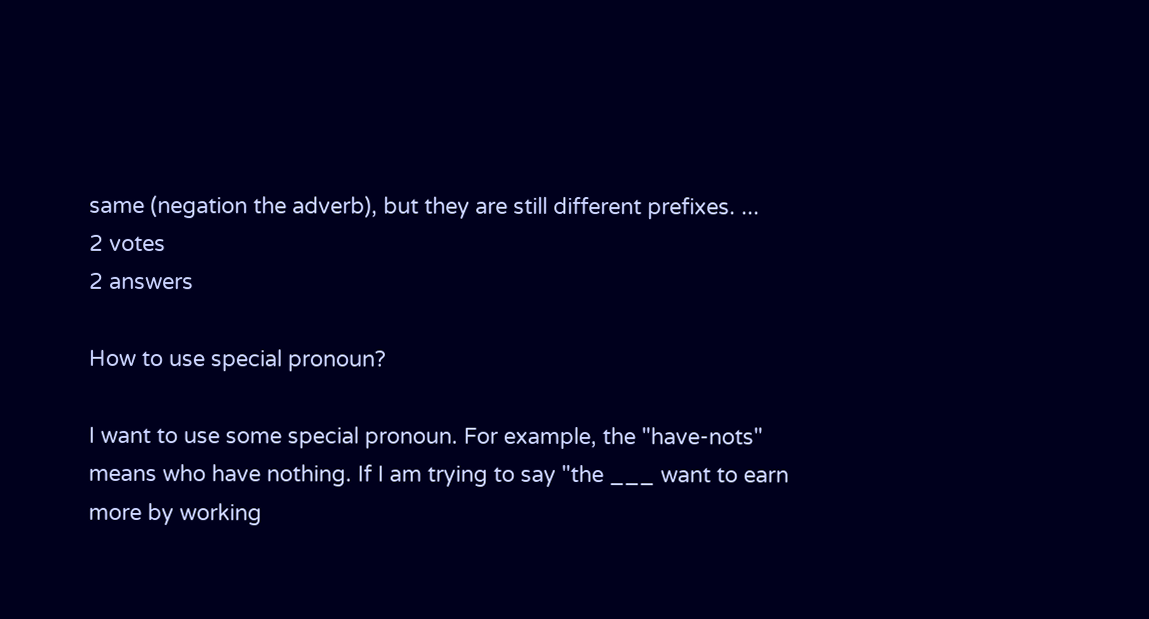same (negation the adverb), but they are still different prefixes. ...
2 votes
2 answers

How to use special pronoun?

I want to use some special pronoun. For example, the "have-nots" means who have nothing. If I am trying to say "the ___ want to earn more by working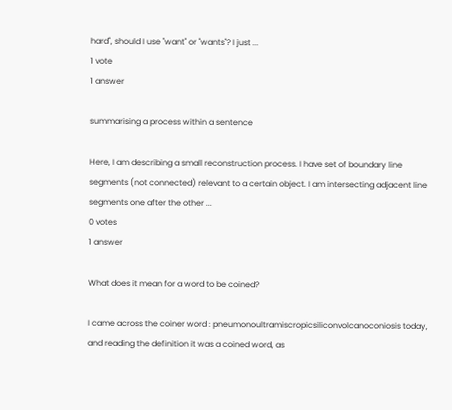hard", should I use "want" or "wants"? I just ...
1 vote
1 answer

summarising a process within a sentence

Here, I am describing a small reconstruction process. I have set of boundary line segments (not connected) relevant to a certain object. I am intersecting adjacent line segments one after the other ...
0 votes
1 answer

What does it mean for a word to be coined?

I came across the coiner word : pneumonoultramiscropicsiliconvolcanoconiosis today, and reading the definition it was a coined word, as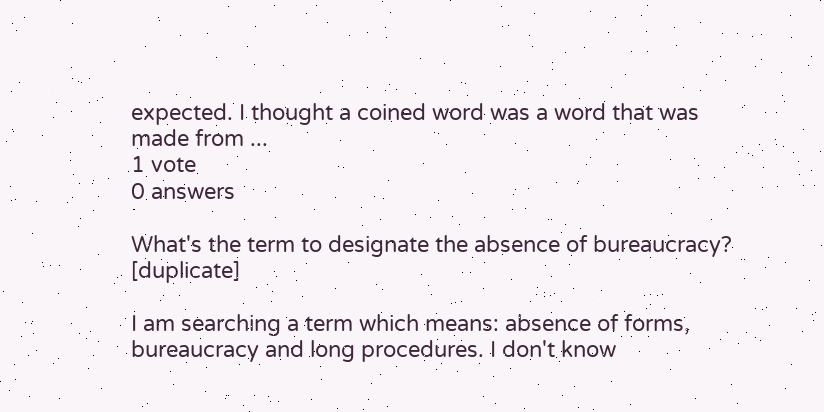expected. I thought a coined word was a word that was made from ...
1 vote
0 answers

What's the term to designate the absence of bureaucracy? [duplicate]

I am searching a term which means: absence of forms, bureaucracy and long procedures. I don't know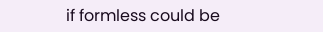if formless could be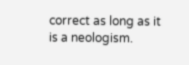correct as long as it is a neologism.